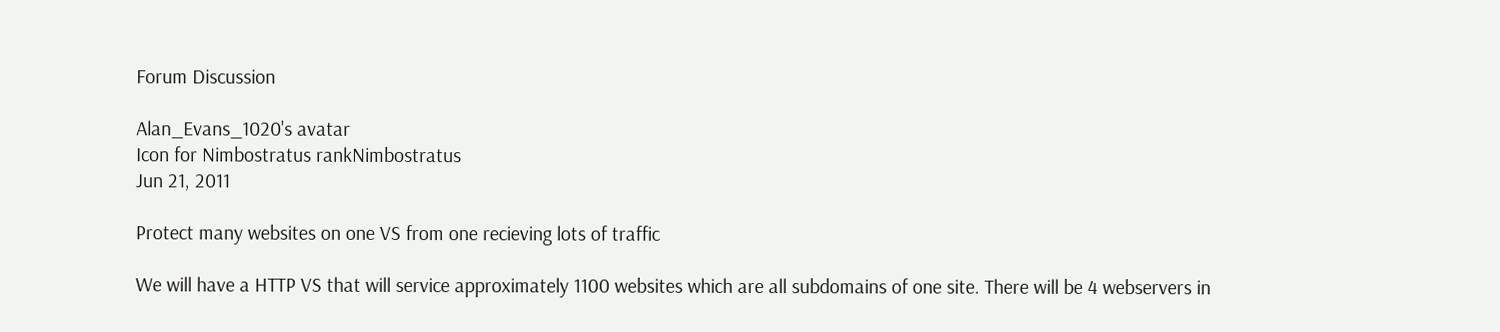Forum Discussion

Alan_Evans_1020's avatar
Icon for Nimbostratus rankNimbostratus
Jun 21, 2011

Protect many websites on one VS from one recieving lots of traffic

We will have a HTTP VS that will service approximately 1100 websites which are all subdomains of one site. There will be 4 webservers in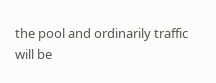the pool and ordinarily traffic will be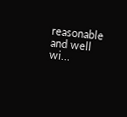reasonable and well wi...